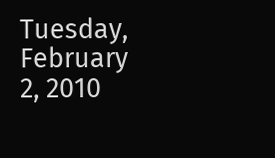Tuesday, February 2, 2010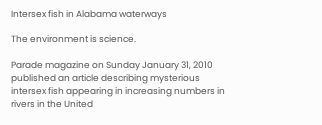Intersex fish in Alabama waterways

The environment is science.

Parade magazine on Sunday January 31, 2010 published an article describing mysterious intersex fish appearing in increasing numbers in rivers in the United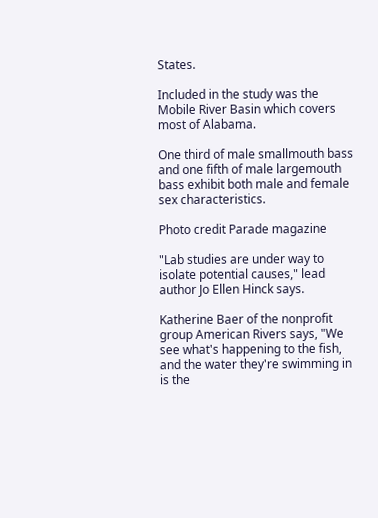States.

Included in the study was the Mobile River Basin which covers most of Alabama.

One third of male smallmouth bass and one fifth of male largemouth bass exhibit both male and female sex characteristics.

Photo credit Parade magazine

"Lab studies are under way to isolate potential causes," lead author Jo Ellen Hinck says.

Katherine Baer of the nonprofit group American Rivers says, "We see what's happening to the fish, and the water they're swimming in is the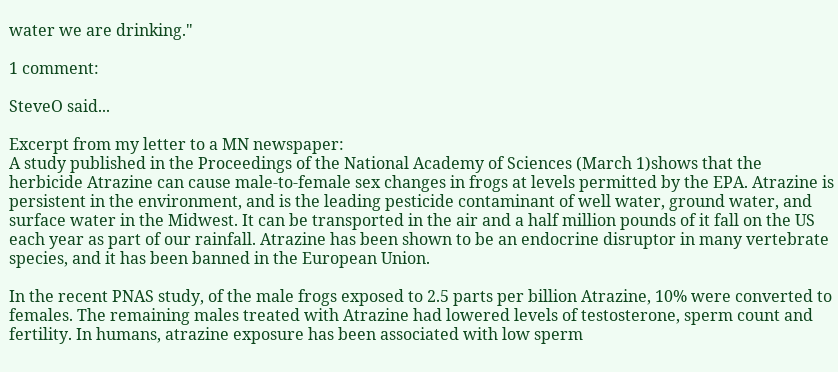water we are drinking."

1 comment:

SteveO said...

Excerpt from my letter to a MN newspaper:
A study published in the Proceedings of the National Academy of Sciences (March 1)shows that the herbicide Atrazine can cause male-to-female sex changes in frogs at levels permitted by the EPA. Atrazine is persistent in the environment, and is the leading pesticide contaminant of well water, ground water, and surface water in the Midwest. It can be transported in the air and a half million pounds of it fall on the US each year as part of our rainfall. Atrazine has been shown to be an endocrine disruptor in many vertebrate species, and it has been banned in the European Union.

In the recent PNAS study, of the male frogs exposed to 2.5 parts per billion Atrazine, 10% were converted to females. The remaining males treated with Atrazine had lowered levels of testosterone, sperm count and fertility. In humans, atrazine exposure has been associated with low sperm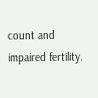count and impaired fertility.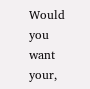Would you want your,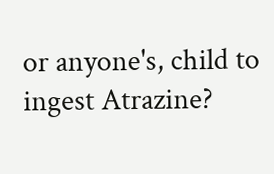or anyone's, child to ingest Atrazine?